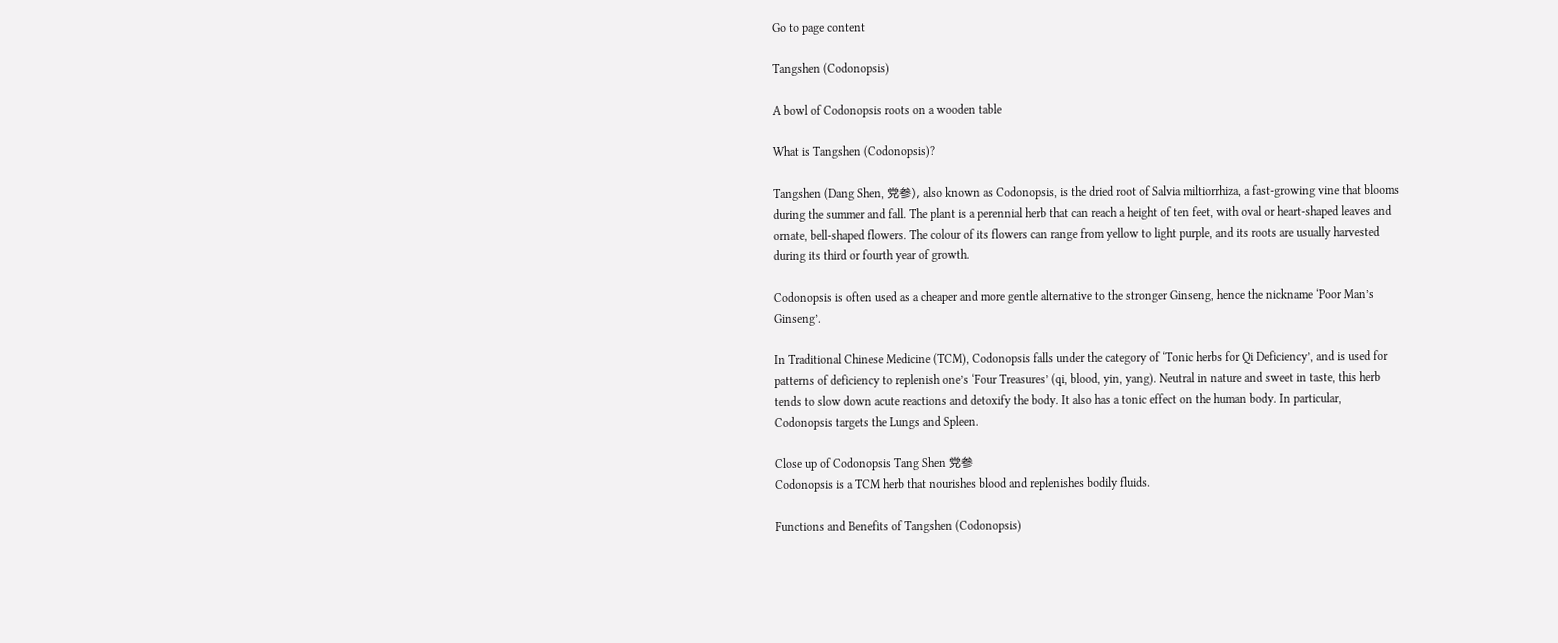Go to page content

Tangshen (Codonopsis)

A bowl of Codonopsis roots on a wooden table

What is Tangshen (Codonopsis)?

Tangshen (Dang Shen, 党参), also known as Codonopsis, is the dried root of Salvia miltiorrhiza, a fast-growing vine that blooms during the summer and fall. The plant is a perennial herb that can reach a height of ten feet, with oval or heart-shaped leaves and ornate, bell-shaped flowers. The colour of its flowers can range from yellow to light purple, and its roots are usually harvested during its third or fourth year of growth.

Codonopsis is often used as a cheaper and more gentle alternative to the stronger Ginseng, hence the nickname ‘Poor Man’s Ginseng’.

In Traditional Chinese Medicine (TCM), Codonopsis falls under the category of ‘Tonic herbs for Qi Deficiency’, and is used for patterns of deficiency to replenish one’s ‘Four Treasures’ (qi, blood, yin, yang). Neutral in nature and sweet in taste, this herb tends to slow down acute reactions and detoxify the body. It also has a tonic effect on the human body. In particular, Codonopsis targets the Lungs and Spleen.

Close up of Codonopsis Tang Shen 党参
Codonopsis is a TCM herb that nourishes blood and replenishes bodily fluids.

Functions and Benefits of Tangshen (Codonopsis)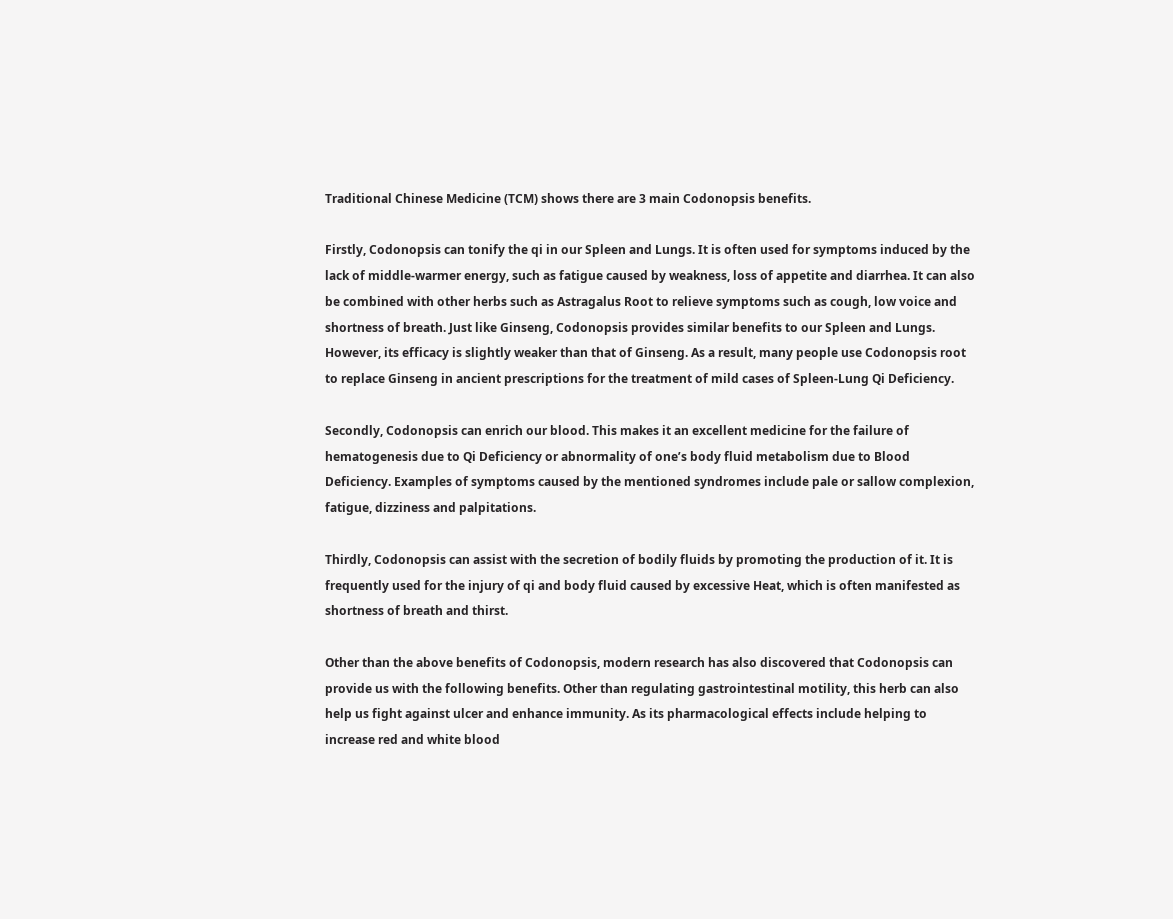Traditional Chinese Medicine (TCM) shows there are 3 main Codonopsis benefits.

Firstly, Codonopsis can tonify the qi in our Spleen and Lungs. It is often used for symptoms induced by the lack of middle-warmer energy, such as fatigue caused by weakness, loss of appetite and diarrhea. It can also be combined with other herbs such as Astragalus Root to relieve symptoms such as cough, low voice and shortness of breath. Just like Ginseng, Codonopsis provides similar benefits to our Spleen and Lungs. However, its efficacy is slightly weaker than that of Ginseng. As a result, many people use Codonopsis root to replace Ginseng in ancient prescriptions for the treatment of mild cases of Spleen-Lung Qi Deficiency.

Secondly, Codonopsis can enrich our blood. This makes it an excellent medicine for the failure of hematogenesis due to Qi Deficiency or abnormality of one’s body fluid metabolism due to Blood Deficiency. Examples of symptoms caused by the mentioned syndromes include pale or sallow complexion, fatigue, dizziness and palpitations.

Thirdly, Codonopsis can assist with the secretion of bodily fluids by promoting the production of it. It is frequently used for the injury of qi and body fluid caused by excessive Heat, which is often manifested as shortness of breath and thirst.

Other than the above benefits of Codonopsis, modern research has also discovered that Codonopsis can provide us with the following benefits. Other than regulating gastrointestinal motility, this herb can also help us fight against ulcer and enhance immunity. As its pharmacological effects include helping to increase red and white blood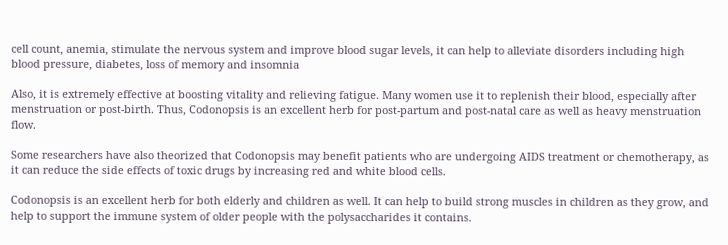cell count, anemia, stimulate the nervous system and improve blood sugar levels, it can help to alleviate disorders including high blood pressure, diabetes, loss of memory and insomnia

Also, it is extremely effective at boosting vitality and relieving fatigue. Many women use it to replenish their blood, especially after menstruation or post-birth. Thus, Codonopsis is an excellent herb for post-partum and post-natal care as well as heavy menstruation flow.

Some researchers have also theorized that Codonopsis may benefit patients who are undergoing AIDS treatment or chemotherapy, as it can reduce the side effects of toxic drugs by increasing red and white blood cells.

Codonopsis is an excellent herb for both elderly and children as well. It can help to build strong muscles in children as they grow, and help to support the immune system of older people with the polysaccharides it contains.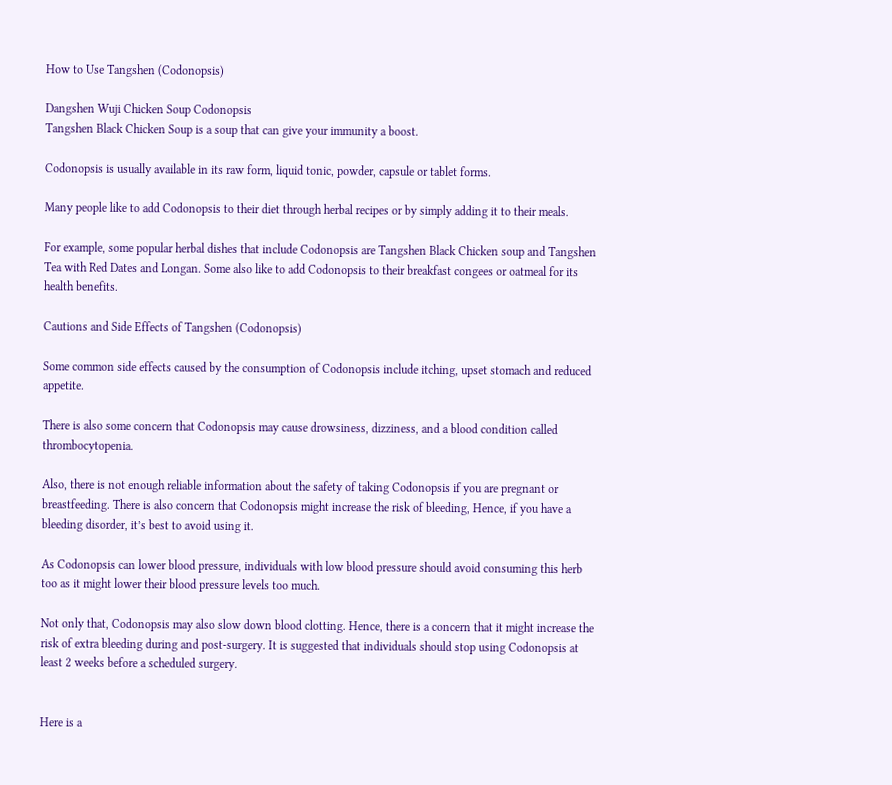How to Use Tangshen (Codonopsis)

Dangshen Wuji Chicken Soup Codonopsis
Tangshen Black Chicken Soup is a soup that can give your immunity a boost.

Codonopsis is usually available in its raw form, liquid tonic, powder, capsule or tablet forms.

Many people like to add Codonopsis to their diet through herbal recipes or by simply adding it to their meals.

For example, some popular herbal dishes that include Codonopsis are Tangshen Black Chicken soup and Tangshen Tea with Red Dates and Longan. Some also like to add Codonopsis to their breakfast congees or oatmeal for its health benefits.

Cautions and Side Effects of Tangshen (Codonopsis)

Some common side effects caused by the consumption of Codonopsis include itching, upset stomach and reduced appetite.

There is also some concern that Codonopsis may cause drowsiness, dizziness, and a blood condition called thrombocytopenia.

Also, there is not enough reliable information about the safety of taking Codonopsis if you are pregnant or breastfeeding. There is also concern that Codonopsis might increase the risk of bleeding, Hence, if you have a bleeding disorder, it’s best to avoid using it.

As Codonopsis can lower blood pressure, individuals with low blood pressure should avoid consuming this herb too as it might lower their blood pressure levels too much.

Not only that, Codonopsis may also slow down blood clotting. Hence, there is a concern that it might increase the risk of extra bleeding during and post-surgery. It is suggested that individuals should stop using Codonopsis at least 2 weeks before a scheduled surgery.


Here is a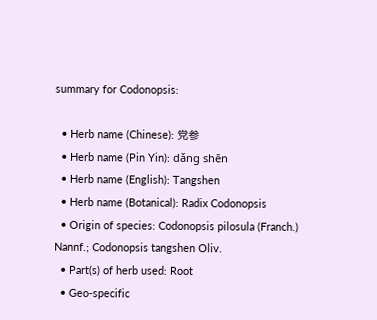summary for Codonopsis:

  • Herb name (Chinese): 党参
  • Herb name (Pin Yin): dǎng shēn
  • Herb name (English): Tangshen
  • Herb name (Botanical): Radix Codonopsis
  • Origin of species: Codonopsis pilosula (Franch.) Nannf.; Codonopsis tangshen Oliv.
  • Part(s) of herb used: Root
  • Geo-specific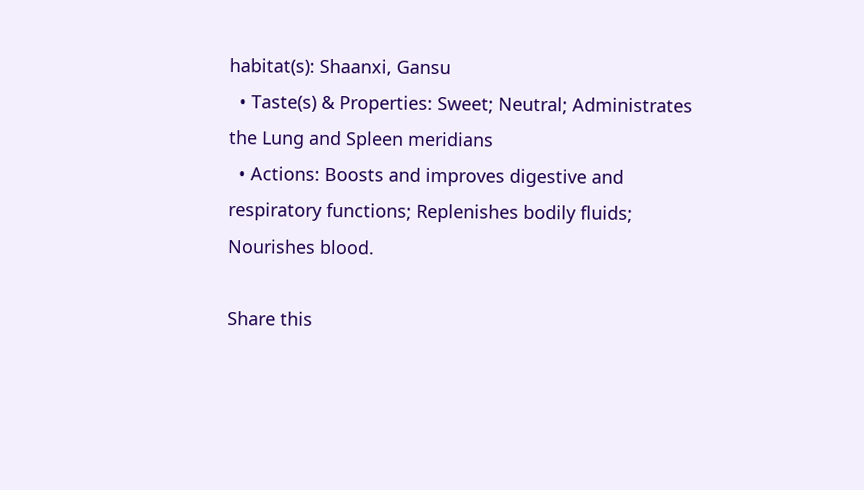habitat(s): Shaanxi, Gansu
  • Taste(s) & Properties: Sweet; Neutral; Administrates the Lung and Spleen meridians
  • Actions: Boosts and improves digestive and respiratory functions; Replenishes bodily fluids; Nourishes blood.

Share this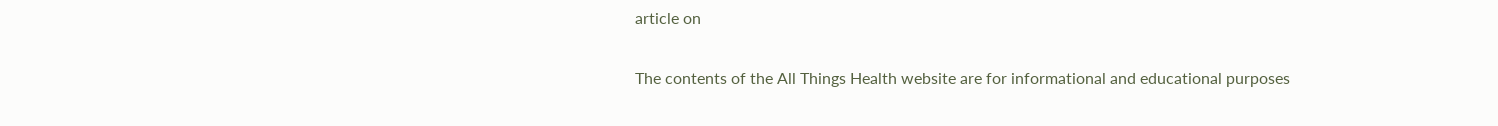article on

The contents of the All Things Health website are for informational and educational purposes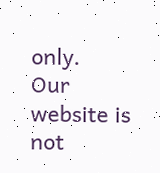only.
Our website is not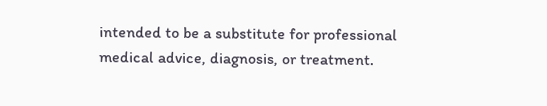intended to be a substitute for professional medical advice, diagnosis, or treatment.